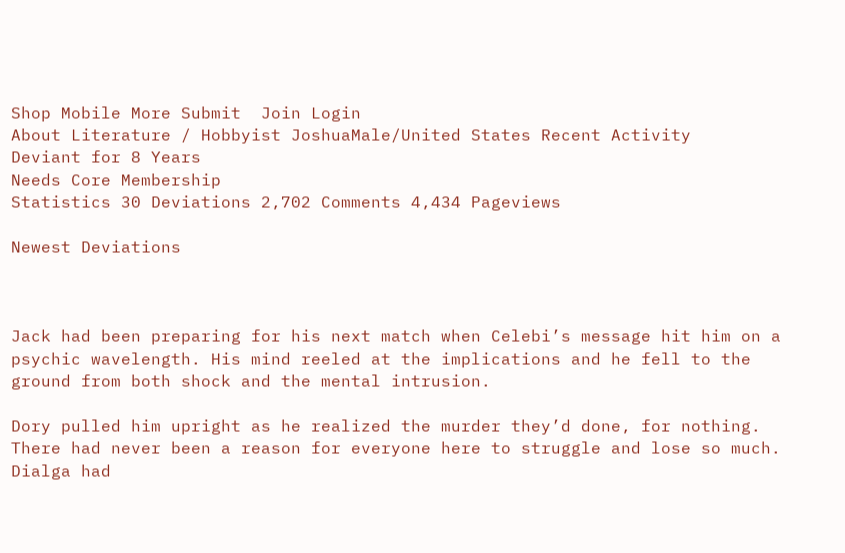Shop Mobile More Submit  Join Login
About Literature / Hobbyist JoshuaMale/United States Recent Activity
Deviant for 8 Years
Needs Core Membership
Statistics 30 Deviations 2,702 Comments 4,434 Pageviews

Newest Deviations



Jack had been preparing for his next match when Celebi’s message hit him on a psychic wavelength. His mind reeled at the implications and he fell to the ground from both shock and the mental intrusion.

Dory pulled him upright as he realized the murder they’d done, for nothing. There had never been a reason for everyone here to struggle and lose so much. Dialga had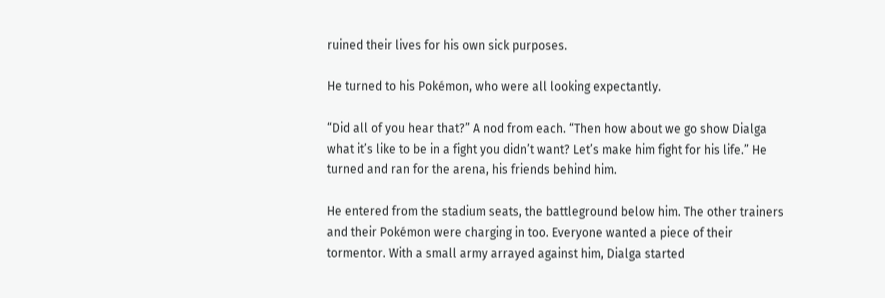ruined their lives for his own sick purposes.

He turned to his Pokémon, who were all looking expectantly.

“Did all of you hear that?” A nod from each. “Then how about we go show Dialga what it’s like to be in a fight you didn’t want? Let’s make him fight for his life.” He turned and ran for the arena, his friends behind him.

He entered from the stadium seats, the battleground below him. The other trainers and their Pokémon were charging in too. Everyone wanted a piece of their tormentor. With a small army arrayed against him, Dialga started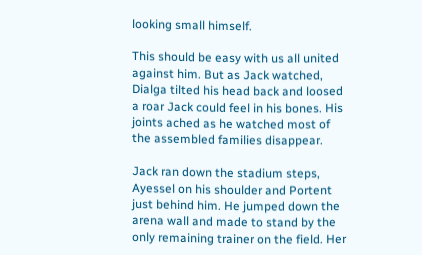looking small himself.

This should be easy with us all united against him. But as Jack watched, Dialga tilted his head back and loosed a roar Jack could feel in his bones. His joints ached as he watched most of the assembled families disappear.

Jack ran down the stadium steps, Ayessel on his shoulder and Portent just behind him. He jumped down the arena wall and made to stand by the only remaining trainer on the field. Her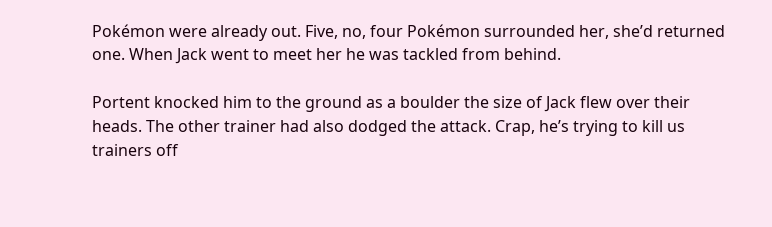Pokémon were already out. Five, no, four Pokémon surrounded her, she’d returned one. When Jack went to meet her he was tackled from behind.

Portent knocked him to the ground as a boulder the size of Jack flew over their heads. The other trainer had also dodged the attack. Crap, he’s trying to kill us trainers off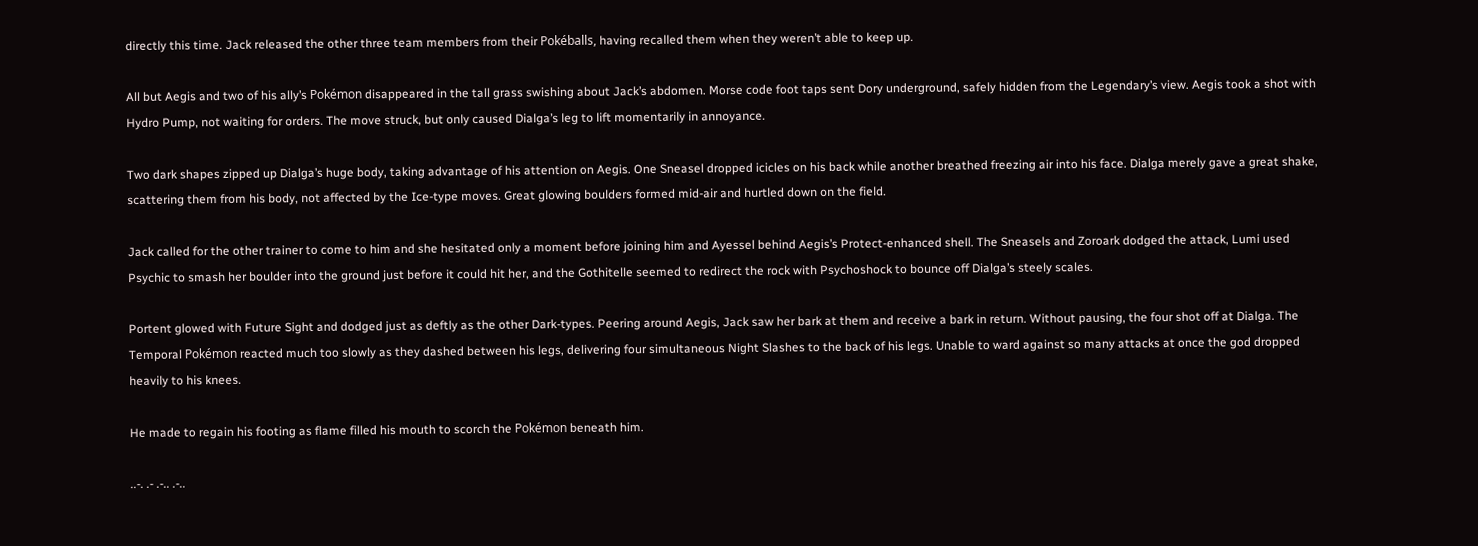directly this time. Jack released the other three team members from their Pokéballs, having recalled them when they weren’t able to keep up.

All but Aegis and two of his ally’s Pokémon disappeared in the tall grass swishing about Jack’s abdomen. Morse code foot taps sent Dory underground, safely hidden from the Legendary’s view. Aegis took a shot with Hydro Pump, not waiting for orders. The move struck, but only caused Dialga’s leg to lift momentarily in annoyance.

Two dark shapes zipped up Dialga’s huge body, taking advantage of his attention on Aegis. One Sneasel dropped icicles on his back while another breathed freezing air into his face. Dialga merely gave a great shake, scattering them from his body, not affected by the Ice-type moves. Great glowing boulders formed mid-air and hurtled down on the field.

Jack called for the other trainer to come to him and she hesitated only a moment before joining him and Ayessel behind Aegis’s Protect-enhanced shell. The Sneasels and Zoroark dodged the attack, Lumi used Psychic to smash her boulder into the ground just before it could hit her, and the Gothitelle seemed to redirect the rock with Psychoshock to bounce off Dialga’s steely scales.

Portent glowed with Future Sight and dodged just as deftly as the other Dark-types. Peering around Aegis, Jack saw her bark at them and receive a bark in return. Without pausing, the four shot off at Dialga. The Temporal Pokémon reacted much too slowly as they dashed between his legs, delivering four simultaneous Night Slashes to the back of his legs. Unable to ward against so many attacks at once the god dropped heavily to his knees.

He made to regain his footing as flame filled his mouth to scorch the Pokémon beneath him.

..-. .- .-.. .-..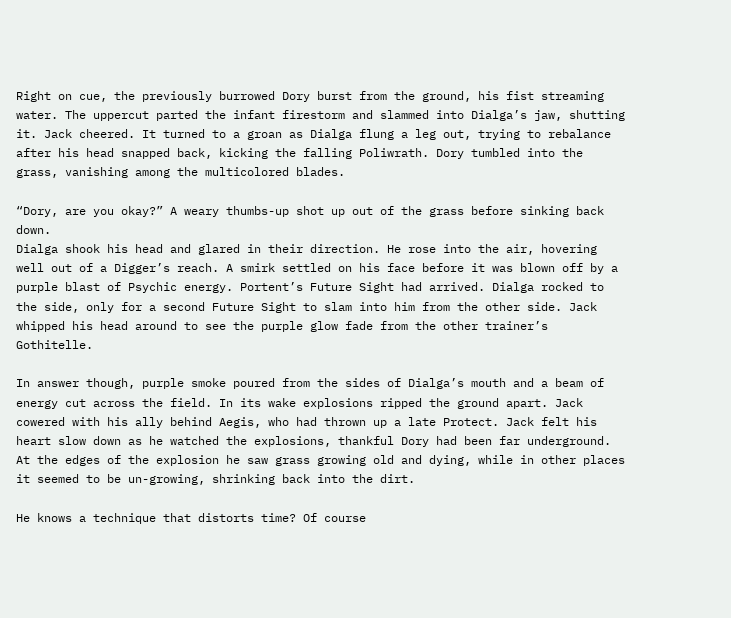Right on cue, the previously burrowed Dory burst from the ground, his fist streaming water. The uppercut parted the infant firestorm and slammed into Dialga’s jaw, shutting it. Jack cheered. It turned to a groan as Dialga flung a leg out, trying to rebalance after his head snapped back, kicking the falling Poliwrath. Dory tumbled into the grass, vanishing among the multicolored blades.

“Dory, are you okay?” A weary thumbs-up shot up out of the grass before sinking back down.
Dialga shook his head and glared in their direction. He rose into the air, hovering well out of a Digger’s reach. A smirk settled on his face before it was blown off by a purple blast of Psychic energy. Portent’s Future Sight had arrived. Dialga rocked to the side, only for a second Future Sight to slam into him from the other side. Jack whipped his head around to see the purple glow fade from the other trainer’s Gothitelle.

In answer though, purple smoke poured from the sides of Dialga’s mouth and a beam of energy cut across the field. In its wake explosions ripped the ground apart. Jack cowered with his ally behind Aegis, who had thrown up a late Protect. Jack felt his heart slow down as he watched the explosions, thankful Dory had been far underground. At the edges of the explosion he saw grass growing old and dying, while in other places it seemed to be un-growing, shrinking back into the dirt.

He knows a technique that distorts time? Of course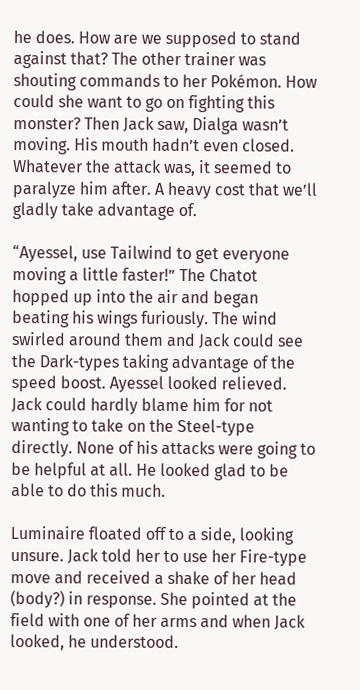he does. How are we supposed to stand against that? The other trainer was shouting commands to her Pokémon. How could she want to go on fighting this monster? Then Jack saw, Dialga wasn’t moving. His mouth hadn’t even closed. Whatever the attack was, it seemed to paralyze him after. A heavy cost that we’ll gladly take advantage of.

“Ayessel, use Tailwind to get everyone moving a little faster!” The Chatot hopped up into the air and began beating his wings furiously. The wind swirled around them and Jack could see the Dark-types taking advantage of the speed boost. Ayessel looked relieved. Jack could hardly blame him for not wanting to take on the Steel-type directly. None of his attacks were going to be helpful at all. He looked glad to be able to do this much.

Luminaire floated off to a side, looking unsure. Jack told her to use her Fire-type move and received a shake of her head (body?) in response. She pointed at the field with one of her arms and when Jack looked, he understood.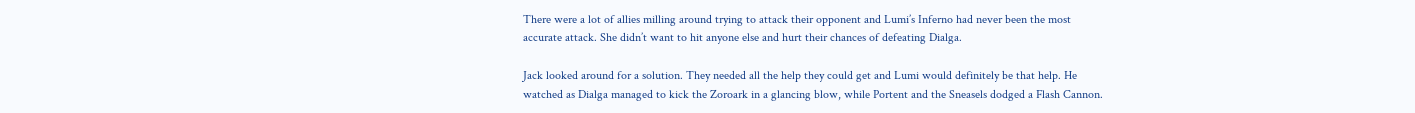There were a lot of allies milling around trying to attack their opponent and Lumi’s Inferno had never been the most accurate attack. She didn’t want to hit anyone else and hurt their chances of defeating Dialga.

Jack looked around for a solution. They needed all the help they could get and Lumi would definitely be that help. He watched as Dialga managed to kick the Zoroark in a glancing blow, while Portent and the Sneasels dodged a Flash Cannon.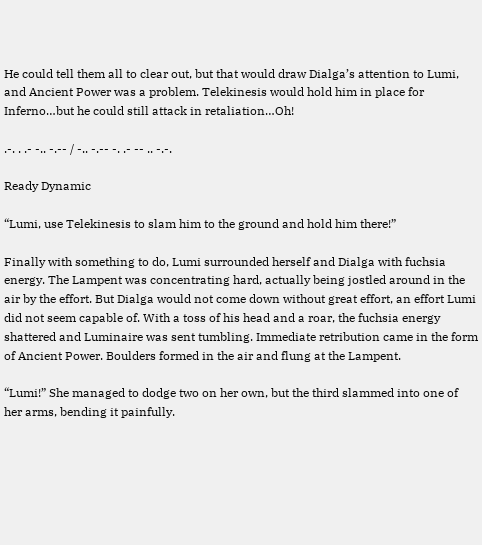He could tell them all to clear out, but that would draw Dialga’s attention to Lumi, and Ancient Power was a problem. Telekinesis would hold him in place for Inferno…but he could still attack in retaliation…Oh!

.-. . .- -.. -.-- / -.. -.-- -. .- -- .. -.-.

Ready Dynamic

“Lumi, use Telekinesis to slam him to the ground and hold him there!”

Finally with something to do, Lumi surrounded herself and Dialga with fuchsia energy. The Lampent was concentrating hard, actually being jostled around in the air by the effort. But Dialga would not come down without great effort, an effort Lumi did not seem capable of. With a toss of his head and a roar, the fuchsia energy shattered and Luminaire was sent tumbling. Immediate retribution came in the form of Ancient Power. Boulders formed in the air and flung at the Lampent.

“Lumi!” She managed to dodge two on her own, but the third slammed into one of her arms, bending it painfully.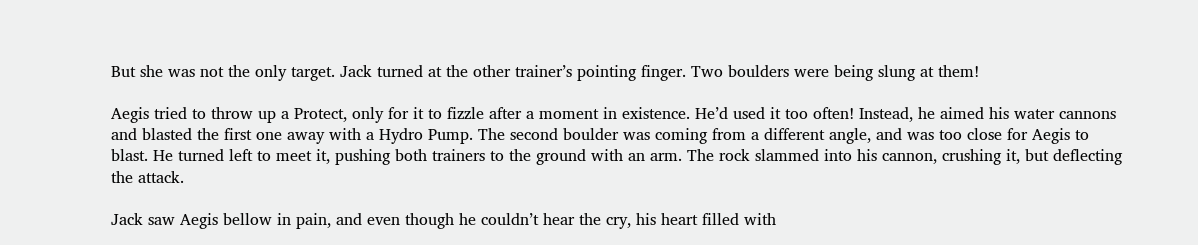But she was not the only target. Jack turned at the other trainer’s pointing finger. Two boulders were being slung at them!

Aegis tried to throw up a Protect, only for it to fizzle after a moment in existence. He’d used it too often! Instead, he aimed his water cannons and blasted the first one away with a Hydro Pump. The second boulder was coming from a different angle, and was too close for Aegis to blast. He turned left to meet it, pushing both trainers to the ground with an arm. The rock slammed into his cannon, crushing it, but deflecting the attack.

Jack saw Aegis bellow in pain, and even though he couldn’t hear the cry, his heart filled with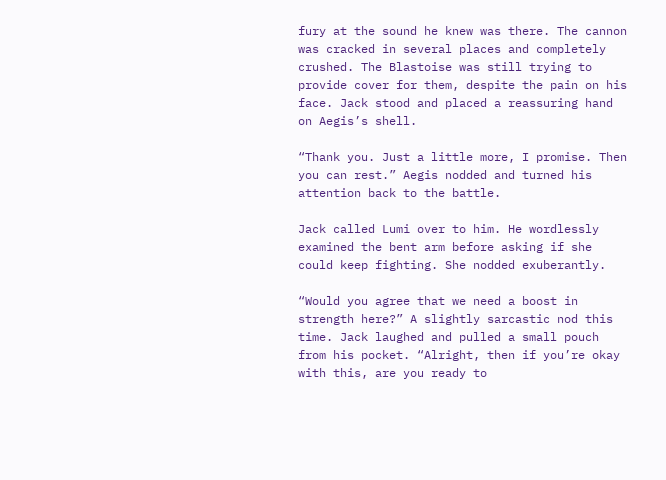fury at the sound he knew was there. The cannon was cracked in several places and completely crushed. The Blastoise was still trying to provide cover for them, despite the pain on his face. Jack stood and placed a reassuring hand on Aegis’s shell.

“Thank you. Just a little more, I promise. Then you can rest.” Aegis nodded and turned his attention back to the battle.

Jack called Lumi over to him. He wordlessly examined the bent arm before asking if she could keep fighting. She nodded exuberantly.

“Would you agree that we need a boost in strength here?” A slightly sarcastic nod this time. Jack laughed and pulled a small pouch from his pocket. “Alright, then if you’re okay with this, are you ready to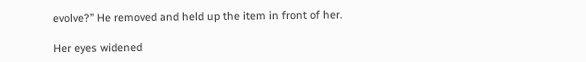evolve?” He removed and held up the item in front of her.

Her eyes widened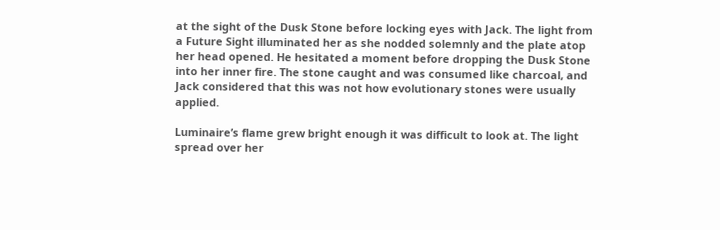at the sight of the Dusk Stone before locking eyes with Jack. The light from a Future Sight illuminated her as she nodded solemnly and the plate atop her head opened. He hesitated a moment before dropping the Dusk Stone into her inner fire. The stone caught and was consumed like charcoal, and Jack considered that this was not how evolutionary stones were usually applied.

Luminaire’s flame grew bright enough it was difficult to look at. The light spread over her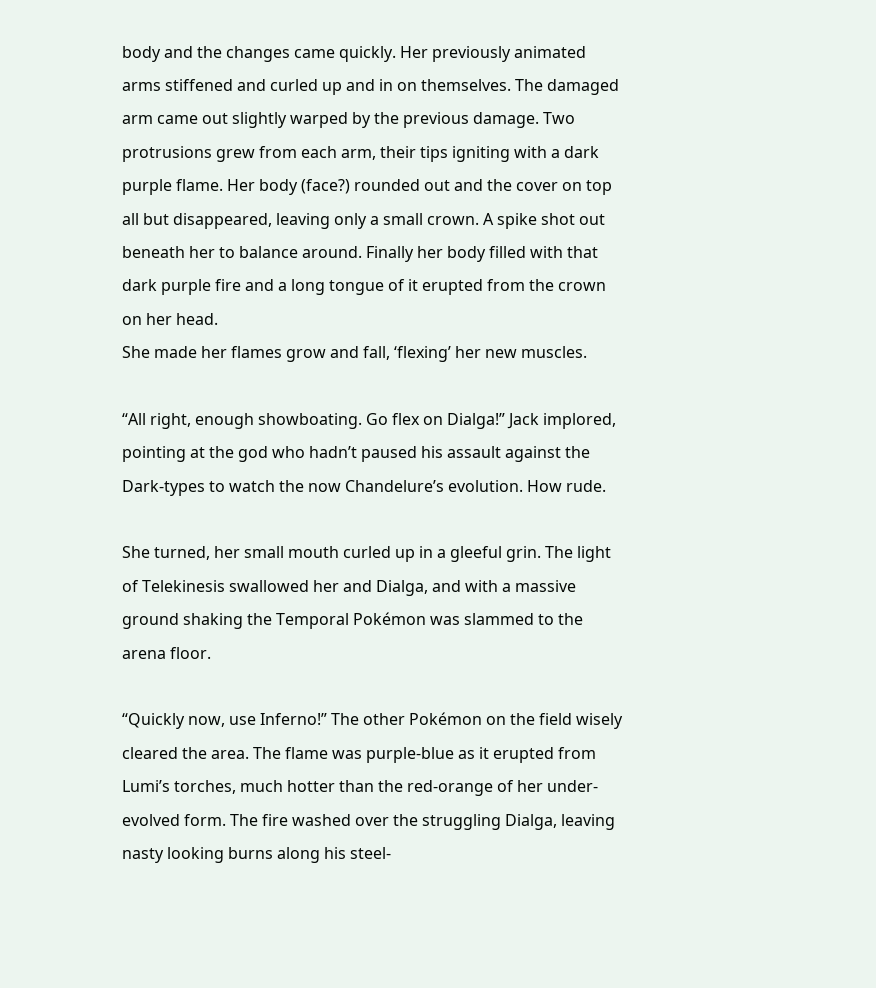body and the changes came quickly. Her previously animated arms stiffened and curled up and in on themselves. The damaged arm came out slightly warped by the previous damage. Two protrusions grew from each arm, their tips igniting with a dark purple flame. Her body (face?) rounded out and the cover on top all but disappeared, leaving only a small crown. A spike shot out beneath her to balance around. Finally her body filled with that dark purple fire and a long tongue of it erupted from the crown on her head.
She made her flames grow and fall, ‘flexing’ her new muscles.

“All right, enough showboating. Go flex on Dialga!” Jack implored, pointing at the god who hadn’t paused his assault against the Dark-types to watch the now Chandelure’s evolution. How rude.

She turned, her small mouth curled up in a gleeful grin. The light of Telekinesis swallowed her and Dialga, and with a massive ground shaking the Temporal Pokémon was slammed to the arena floor.

“Quickly now, use Inferno!” The other Pokémon on the field wisely cleared the area. The flame was purple-blue as it erupted from Lumi’s torches, much hotter than the red-orange of her under-evolved form. The fire washed over the struggling Dialga, leaving nasty looking burns along his steel-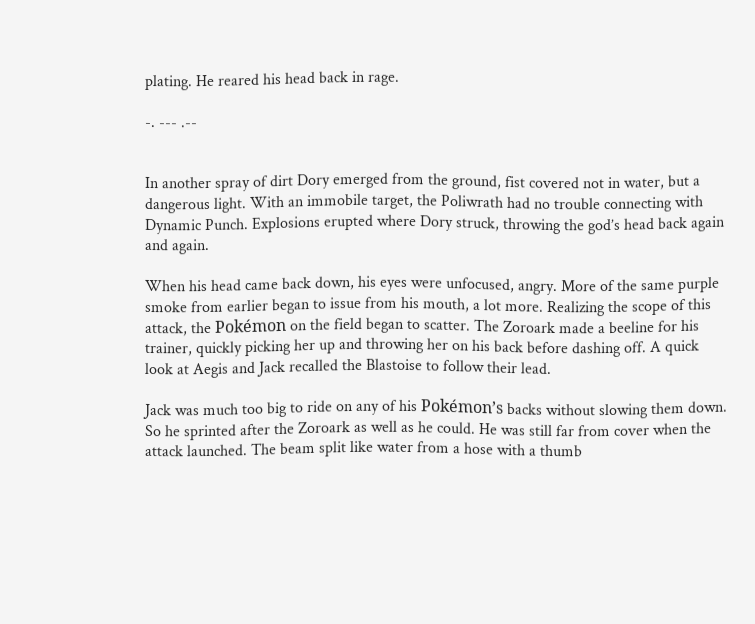plating. He reared his head back in rage.

-. --- .--


In another spray of dirt Dory emerged from the ground, fist covered not in water, but a dangerous light. With an immobile target, the Poliwrath had no trouble connecting with Dynamic Punch. Explosions erupted where Dory struck, throwing the god’s head back again and again.

When his head came back down, his eyes were unfocused, angry. More of the same purple smoke from earlier began to issue from his mouth, a lot more. Realizing the scope of this attack, the Pokémon on the field began to scatter. The Zoroark made a beeline for his trainer, quickly picking her up and throwing her on his back before dashing off. A quick look at Aegis and Jack recalled the Blastoise to follow their lead.

Jack was much too big to ride on any of his Pokémon’s backs without slowing them down. So he sprinted after the Zoroark as well as he could. He was still far from cover when the attack launched. The beam split like water from a hose with a thumb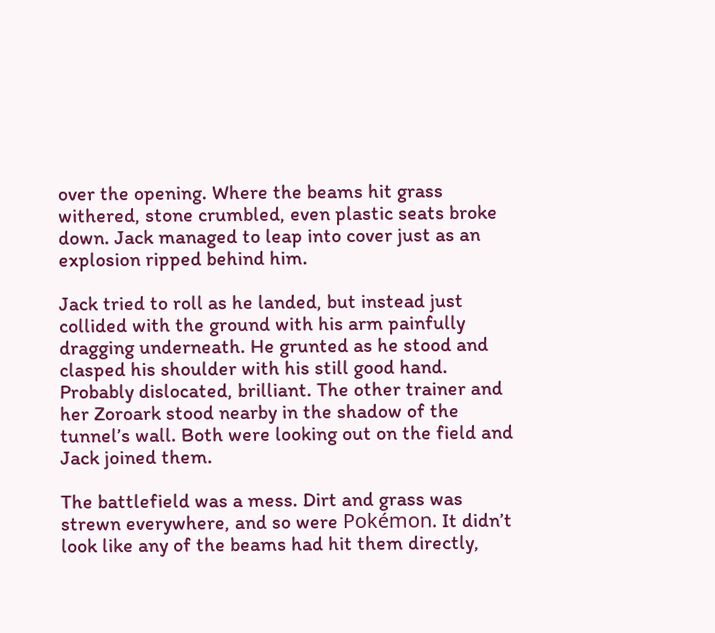over the opening. Where the beams hit grass withered, stone crumbled, even plastic seats broke down. Jack managed to leap into cover just as an explosion ripped behind him.

Jack tried to roll as he landed, but instead just collided with the ground with his arm painfully dragging underneath. He grunted as he stood and clasped his shoulder with his still good hand. Probably dislocated, brilliant. The other trainer and her Zoroark stood nearby in the shadow of the tunnel’s wall. Both were looking out on the field and Jack joined them.

The battlefield was a mess. Dirt and grass was strewn everywhere, and so were Pokémon. It didn’t look like any of the beams had hit them directly,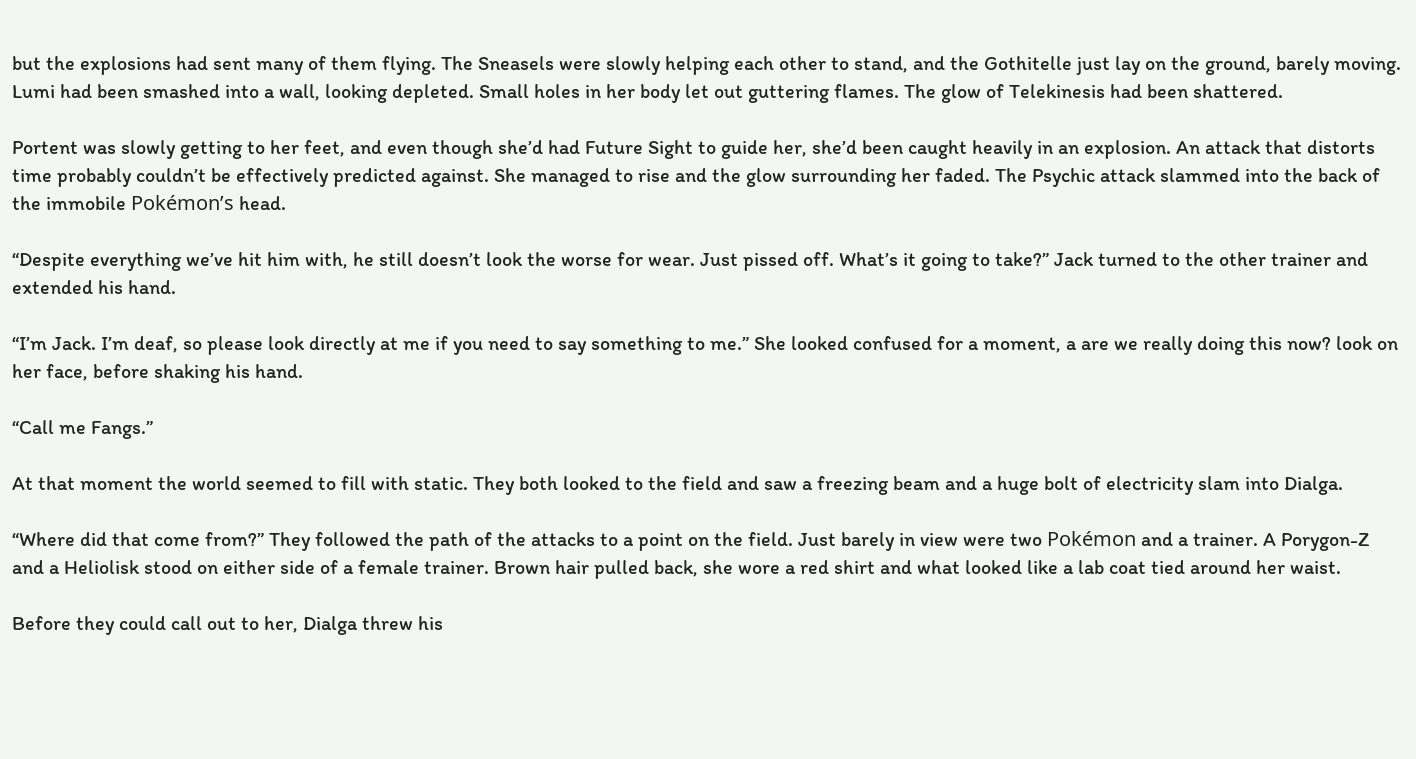but the explosions had sent many of them flying. The Sneasels were slowly helping each other to stand, and the Gothitelle just lay on the ground, barely moving. Lumi had been smashed into a wall, looking depleted. Small holes in her body let out guttering flames. The glow of Telekinesis had been shattered.

Portent was slowly getting to her feet, and even though she’d had Future Sight to guide her, she’d been caught heavily in an explosion. An attack that distorts time probably couldn’t be effectively predicted against. She managed to rise and the glow surrounding her faded. The Psychic attack slammed into the back of the immobile Pokémon’s head.

“Despite everything we’ve hit him with, he still doesn’t look the worse for wear. Just pissed off. What’s it going to take?” Jack turned to the other trainer and extended his hand.

“I’m Jack. I’m deaf, so please look directly at me if you need to say something to me.” She looked confused for a moment, a are we really doing this now? look on her face, before shaking his hand.

“Call me Fangs.”

At that moment the world seemed to fill with static. They both looked to the field and saw a freezing beam and a huge bolt of electricity slam into Dialga.

“Where did that come from?” They followed the path of the attacks to a point on the field. Just barely in view were two Pokémon and a trainer. A Porygon-Z and a Heliolisk stood on either side of a female trainer. Brown hair pulled back, she wore a red shirt and what looked like a lab coat tied around her waist.

Before they could call out to her, Dialga threw his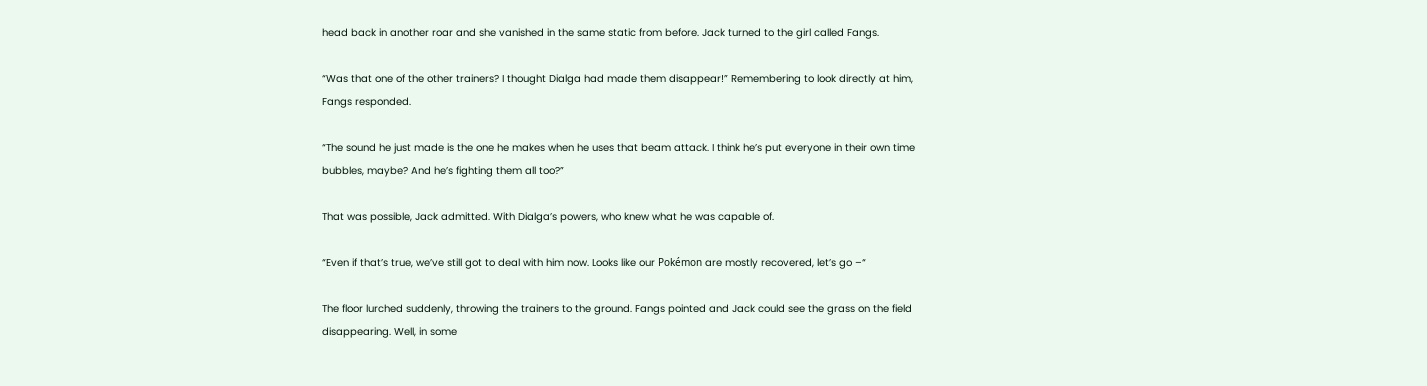head back in another roar and she vanished in the same static from before. Jack turned to the girl called Fangs.

“Was that one of the other trainers? I thought Dialga had made them disappear!” Remembering to look directly at him, Fangs responded.

“The sound he just made is the one he makes when he uses that beam attack. I think he’s put everyone in their own time bubbles, maybe? And he’s fighting them all too?”

That was possible, Jack admitted. With Dialga’s powers, who knew what he was capable of.

“Even if that’s true, we’ve still got to deal with him now. Looks like our Pokémon are mostly recovered, let’s go –“

The floor lurched suddenly, throwing the trainers to the ground. Fangs pointed and Jack could see the grass on the field disappearing. Well, in some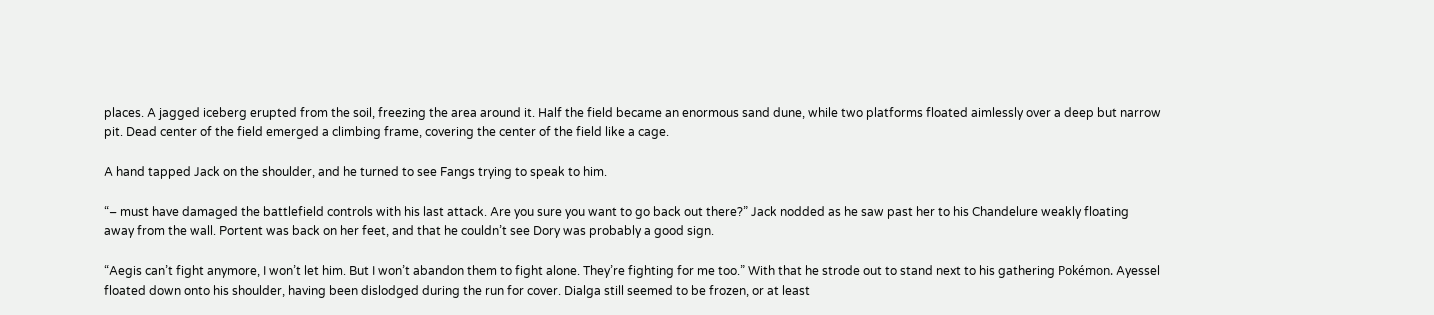places. A jagged iceberg erupted from the soil, freezing the area around it. Half the field became an enormous sand dune, while two platforms floated aimlessly over a deep but narrow pit. Dead center of the field emerged a climbing frame, covering the center of the field like a cage.

A hand tapped Jack on the shoulder, and he turned to see Fangs trying to speak to him.

“– must have damaged the battlefield controls with his last attack. Are you sure you want to go back out there?” Jack nodded as he saw past her to his Chandelure weakly floating away from the wall. Portent was back on her feet, and that he couldn’t see Dory was probably a good sign.

“Aegis can’t fight anymore, I won’t let him. But I won’t abandon them to fight alone. They’re fighting for me too.” With that he strode out to stand next to his gathering Pokémon. Ayessel floated down onto his shoulder, having been dislodged during the run for cover. Dialga still seemed to be frozen, or at least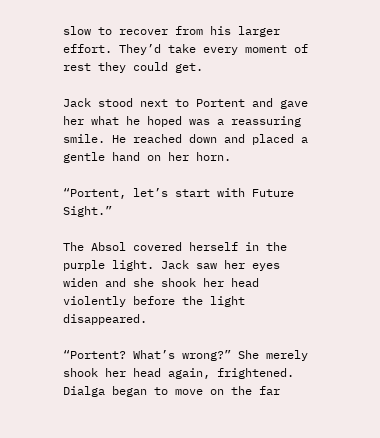slow to recover from his larger effort. They’d take every moment of rest they could get.

Jack stood next to Portent and gave her what he hoped was a reassuring smile. He reached down and placed a gentle hand on her horn.

“Portent, let’s start with Future Sight.”

The Absol covered herself in the purple light. Jack saw her eyes widen and she shook her head violently before the light disappeared.

“Portent? What’s wrong?” She merely shook her head again, frightened. Dialga began to move on the far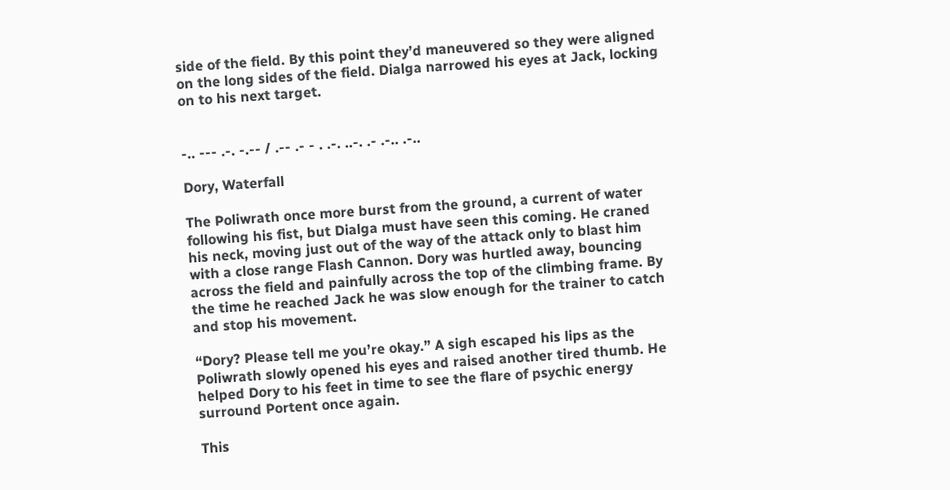side of the field. By this point they’d maneuvered so they were aligned on the long sides of the field. Dialga narrowed his eyes at Jack, locking on to his next target.


-.. --- .-. -.-- / .-- .- - . .-. ..-. .- .-.. .-..

Dory, Waterfall

The Poliwrath once more burst from the ground, a current of water following his fist, but Dialga must have seen this coming. He craned his neck, moving just out of the way of the attack only to blast him with a close range Flash Cannon. Dory was hurtled away, bouncing across the field and painfully across the top of the climbing frame. By the time he reached Jack he was slow enough for the trainer to catch and stop his movement.

“Dory? Please tell me you’re okay.” A sigh escaped his lips as the Poliwrath slowly opened his eyes and raised another tired thumb. He helped Dory to his feet in time to see the flare of psychic energy surround Portent once again.

This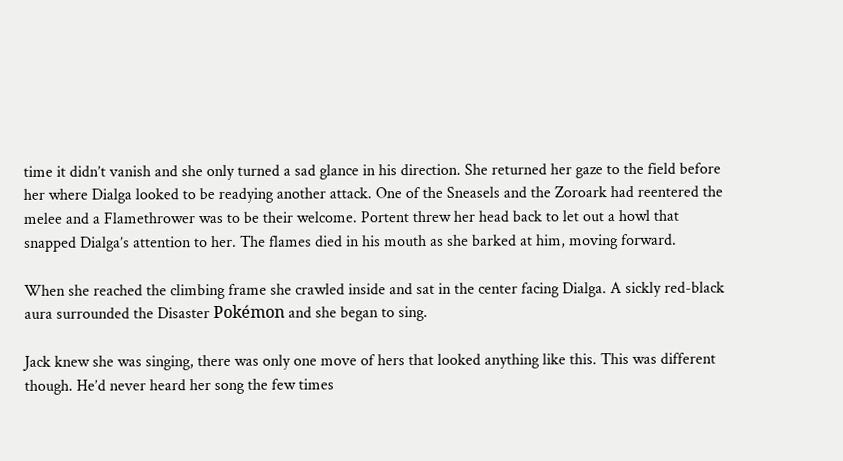time it didn’t vanish and she only turned a sad glance in his direction. She returned her gaze to the field before her where Dialga looked to be readying another attack. One of the Sneasels and the Zoroark had reentered the melee and a Flamethrower was to be their welcome. Portent threw her head back to let out a howl that snapped Dialga’s attention to her. The flames died in his mouth as she barked at him, moving forward.

When she reached the climbing frame she crawled inside and sat in the center facing Dialga. A sickly red-black aura surrounded the Disaster Pokémon and she began to sing.

Jack knew she was singing, there was only one move of hers that looked anything like this. This was different though. He’d never heard her song the few times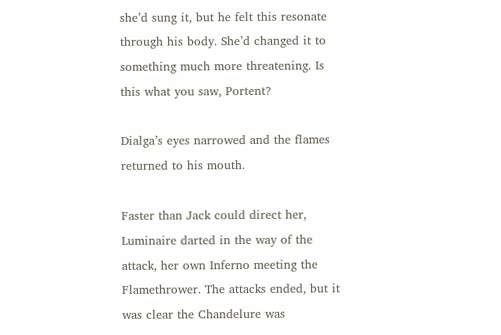she’d sung it, but he felt this resonate through his body. She’d changed it to something much more threatening. Is this what you saw, Portent?

Dialga’s eyes narrowed and the flames returned to his mouth.

Faster than Jack could direct her, Luminaire darted in the way of the attack, her own Inferno meeting the Flamethrower. The attacks ended, but it was clear the Chandelure was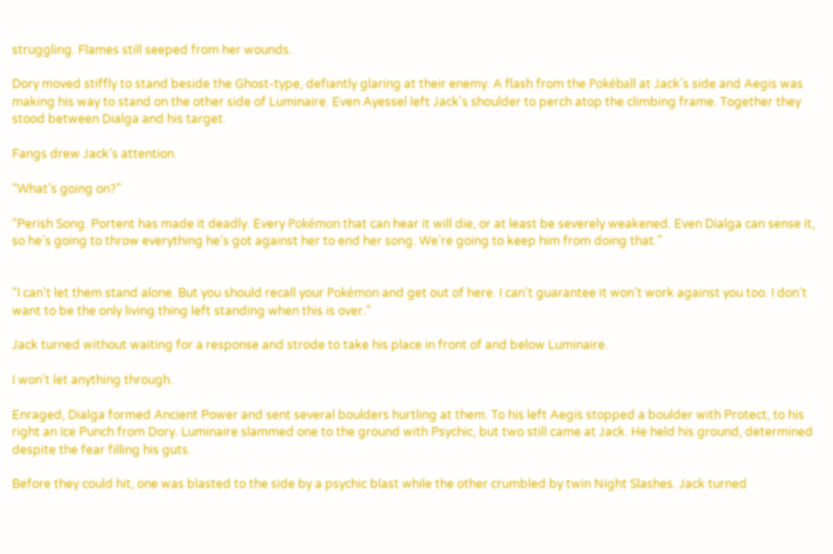struggling. Flames still seeped from her wounds.

Dory moved stiffly to stand beside the Ghost-type, defiantly glaring at their enemy. A flash from the Pokéball at Jack’s side and Aegis was making his way to stand on the other side of Luminaire. Even Ayessel left Jack’s shoulder to perch atop the climbing frame. Together they stood between Dialga and his target.

Fangs drew Jack’s attention.

“What’s going on?”

“Perish Song. Portent has made it deadly. Every Pokémon that can hear it will die, or at least be severely weakened. Even Dialga can sense it, so he’s going to throw everything he’s got against her to end her song. We’re going to keep him from doing that.”


“I can’t let them stand alone. But you should recall your Pokémon and get out of here. I can’t guarantee it won’t work against you too. I don’t want to be the only living thing left standing when this is over.”

Jack turned without waiting for a response and strode to take his place in front of and below Luminaire.

I won’t let anything through.

Enraged, Dialga formed Ancient Power and sent several boulders hurtling at them. To his left Aegis stopped a boulder with Protect, to his right an Ice Punch from Dory. Luminaire slammed one to the ground with Psychic, but two still came at Jack. He held his ground, determined despite the fear filling his guts.

Before they could hit, one was blasted to the side by a psychic blast while the other crumbled by twin Night Slashes. Jack turned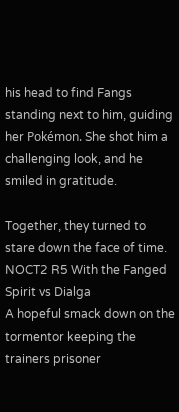his head to find Fangs standing next to him, guiding her Pokémon. She shot him a challenging look, and he smiled in gratitude.

Together, they turned to stare down the face of time.
NOCT2 R5 With the Fanged Spirit vs Dialga
A hopeful smack down on the tormentor keeping the trainers prisoner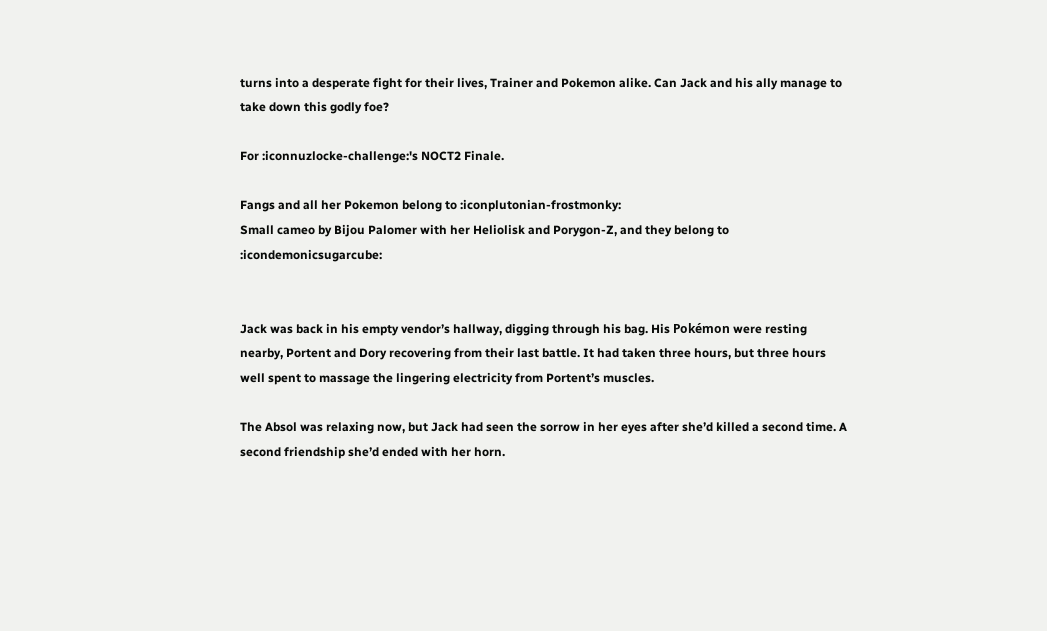turns into a desperate fight for their lives, Trainer and Pokemon alike. Can Jack and his ally manage to take down this godly foe?

For :iconnuzlocke-challenge:'s NOCT2 Finale.

Fangs and all her Pokemon belong to :iconplutonian-frostmonky:
Small cameo by Bijou Palomer with her Heliolisk and Porygon-Z, and they belong to :icondemonicsugarcube:


Jack was back in his empty vendor’s hallway, digging through his bag. His Pokémon were resting nearby, Portent and Dory recovering from their last battle. It had taken three hours, but three hours well spent to massage the lingering electricity from Portent’s muscles.

The Absol was relaxing now, but Jack had seen the sorrow in her eyes after she’d killed a second time. A second friendship she’d ended with her horn.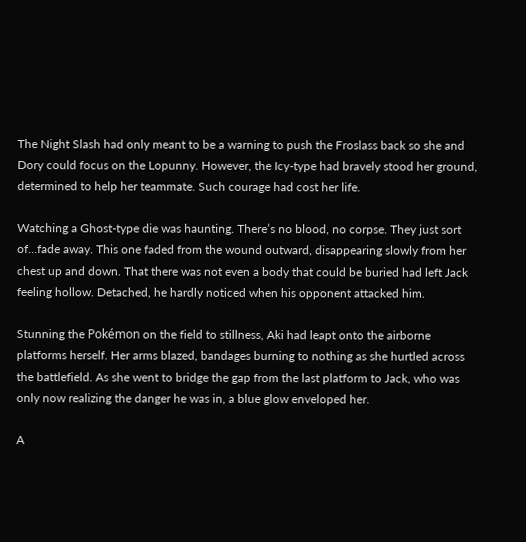The Night Slash had only meant to be a warning to push the Froslass back so she and Dory could focus on the Lopunny. However, the Icy-type had bravely stood her ground, determined to help her teammate. Such courage had cost her life.

Watching a Ghost-type die was haunting. There’s no blood, no corpse. They just sort of…fade away. This one faded from the wound outward, disappearing slowly from her chest up and down. That there was not even a body that could be buried had left Jack feeling hollow. Detached, he hardly noticed when his opponent attacked him.

Stunning the Pokémon on the field to stillness, Aki had leapt onto the airborne platforms herself. Her arms blazed, bandages burning to nothing as she hurtled across the battlefield. As she went to bridge the gap from the last platform to Jack, who was only now realizing the danger he was in, a blue glow enveloped her.

A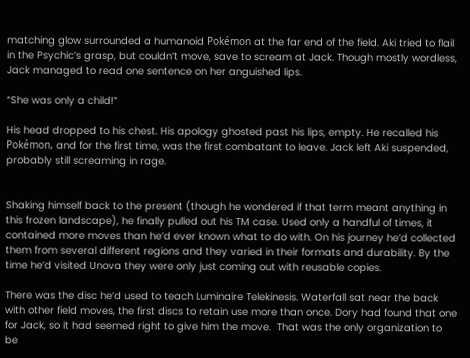matching glow surrounded a humanoid Pokémon at the far end of the field. Aki tried to flail in the Psychic’s grasp, but couldn’t move, save to scream at Jack. Though mostly wordless, Jack managed to read one sentence on her anguished lips.

“She was only a child!”

His head dropped to his chest. His apology ghosted past his lips, empty. He recalled his Pokémon, and for the first time, was the first combatant to leave. Jack left Aki suspended, probably still screaming in rage.


Shaking himself back to the present (though he wondered if that term meant anything in this frozen landscape), he finally pulled out his TM case. Used only a handful of times, it contained more moves than he’d ever known what to do with. On his journey he’d collected them from several different regions and they varied in their formats and durability. By the time he’d visited Unova they were only just coming out with reusable copies.

There was the disc he’d used to teach Luminaire Telekinesis. Waterfall sat near the back with other field moves, the first discs to retain use more than once. Dory had found that one for Jack, so it had seemed right to give him the move.  That was the only organization to be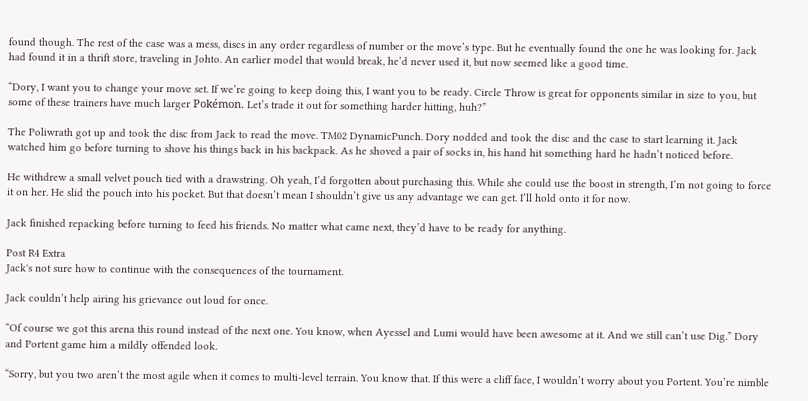found though. The rest of the case was a mess, discs in any order regardless of number or the move’s type. But he eventually found the one he was looking for. Jack had found it in a thrift store, traveling in Johto. An earlier model that would break, he’d never used it, but now seemed like a good time.

“Dory, I want you to change your move set. If we’re going to keep doing this, I want you to be ready. Circle Throw is great for opponents similar in size to you, but some of these trainers have much larger Pokémon. Let’s trade it out for something harder hitting, huh?”

The Poliwrath got up and took the disc from Jack to read the move. TM02 DynamicPunch. Dory nodded and took the disc and the case to start learning it. Jack watched him go before turning to shove his things back in his backpack. As he shoved a pair of socks in, his hand hit something hard he hadn’t noticed before.

He withdrew a small velvet pouch tied with a drawstring. Oh yeah, I’d forgotten about purchasing this. While she could use the boost in strength, I’m not going to force it on her. He slid the pouch into his pocket. But that doesn’t mean I shouldn’t give us any advantage we can get. I’ll hold onto it for now.

Jack finished repacking before turning to feed his friends. No matter what came next, they’d have to be ready for anything.

Post R4 Extra
Jack's not sure how to continue with the consequences of the tournament.

Jack couldn’t help airing his grievance out loud for once.

“Of course we got this arena this round instead of the next one. You know, when Ayessel and Lumi would have been awesome at it. And we still can’t use Dig.” Dory and Portent game him a mildly offended look.

“Sorry, but you two aren’t the most agile when it comes to multi-level terrain. You know that. If this were a cliff face, I wouldn’t worry about you Portent. You’re nimble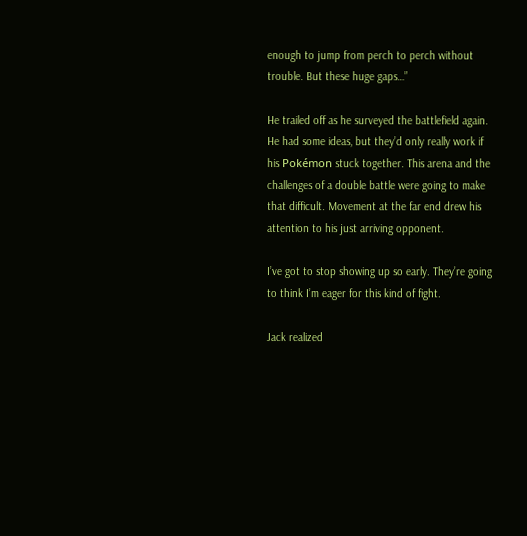enough to jump from perch to perch without trouble. But these huge gaps…”

He trailed off as he surveyed the battlefield again. He had some ideas, but they’d only really work if his Pokémon stuck together. This arena and the challenges of a double battle were going to make that difficult. Movement at the far end drew his attention to his just arriving opponent.

I’ve got to stop showing up so early. They’re going to think I’m eager for this kind of fight.

Jack realized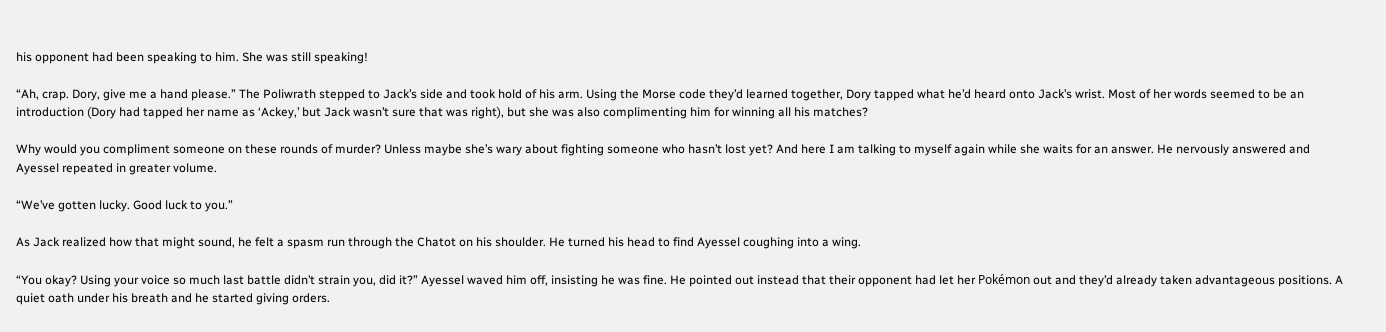his opponent had been speaking to him. She was still speaking!

“Ah, crap. Dory, give me a hand please.” The Poliwrath stepped to Jack’s side and took hold of his arm. Using the Morse code they’d learned together, Dory tapped what he’d heard onto Jack’s wrist. Most of her words seemed to be an introduction (Dory had tapped her name as ‘Ackey,’ but Jack wasn’t sure that was right), but she was also complimenting him for winning all his matches?

Why would you compliment someone on these rounds of murder? Unless maybe she’s wary about fighting someone who hasn’t lost yet? And here I am talking to myself again while she waits for an answer. He nervously answered and Ayessel repeated in greater volume.

“We’ve gotten lucky. Good luck to you.”

As Jack realized how that might sound, he felt a spasm run through the Chatot on his shoulder. He turned his head to find Ayessel coughing into a wing.

“You okay? Using your voice so much last battle didn’t strain you, did it?” Ayessel waved him off, insisting he was fine. He pointed out instead that their opponent had let her Pokémon out and they’d already taken advantageous positions. A quiet oath under his breath and he started giving orders.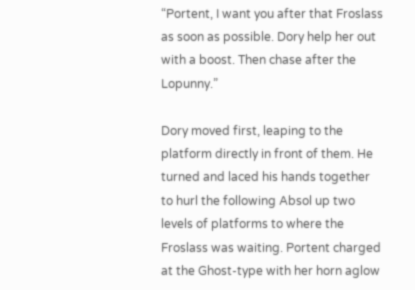“Portent, I want you after that Froslass as soon as possible. Dory help her out with a boost. Then chase after the Lopunny.”

Dory moved first, leaping to the platform directly in front of them. He turned and laced his hands together to hurl the following Absol up two levels of platforms to where the Froslass was waiting. Portent charged at the Ghost-type with her horn aglow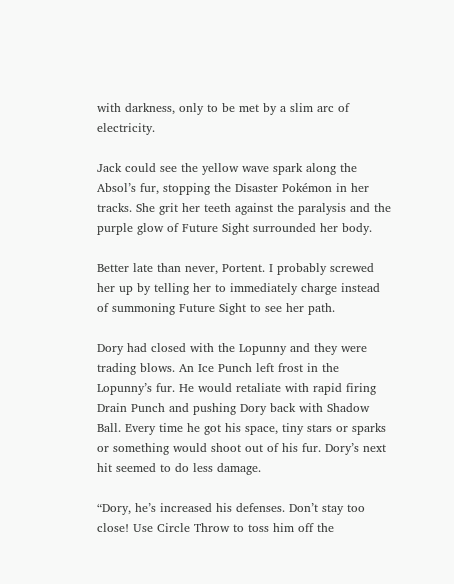with darkness, only to be met by a slim arc of electricity.

Jack could see the yellow wave spark along the Absol’s fur, stopping the Disaster Pokémon in her tracks. She grit her teeth against the paralysis and the purple glow of Future Sight surrounded her body.

Better late than never, Portent. I probably screwed her up by telling her to immediately charge instead of summoning Future Sight to see her path.

Dory had closed with the Lopunny and they were trading blows. An Ice Punch left frost in the Lopunny’s fur. He would retaliate with rapid firing Drain Punch and pushing Dory back with Shadow Ball. Every time he got his space, tiny stars or sparks or something would shoot out of his fur. Dory’s next hit seemed to do less damage.

“Dory, he’s increased his defenses. Don’t stay too close! Use Circle Throw to toss him off the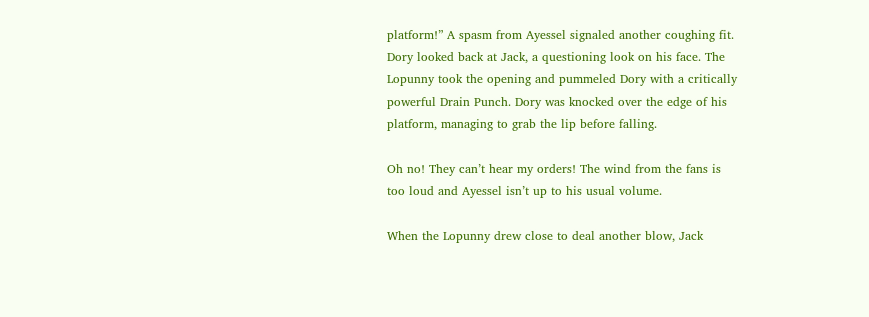platform!” A spasm from Ayessel signaled another coughing fit. Dory looked back at Jack, a questioning look on his face. The Lopunny took the opening and pummeled Dory with a critically powerful Drain Punch. Dory was knocked over the edge of his platform, managing to grab the lip before falling.

Oh no! They can’t hear my orders! The wind from the fans is too loud and Ayessel isn’t up to his usual volume.

When the Lopunny drew close to deal another blow, Jack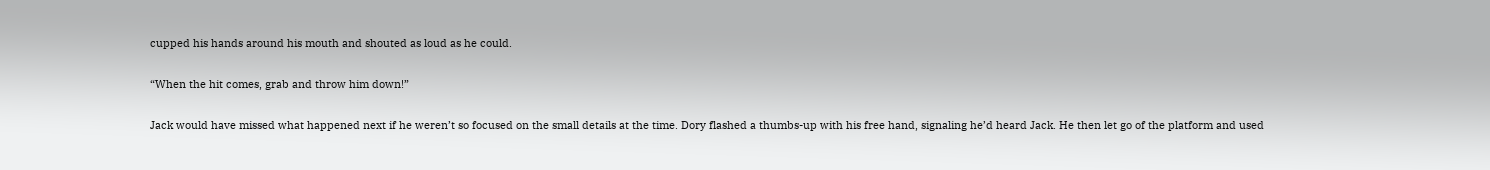cupped his hands around his mouth and shouted as loud as he could.

“When the hit comes, grab and throw him down!”

Jack would have missed what happened next if he weren’t so focused on the small details at the time. Dory flashed a thumbs-up with his free hand, signaling he’d heard Jack. He then let go of the platform and used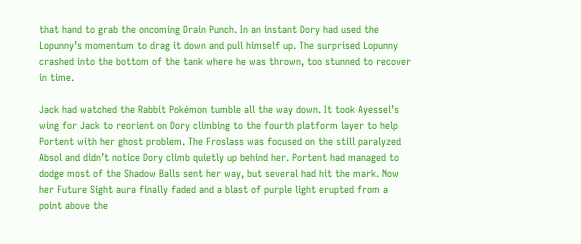that hand to grab the oncoming Drain Punch. In an instant Dory had used the Lopunny’s momentum to drag it down and pull himself up. The surprised Lopunny crashed into the bottom of the tank where he was thrown, too stunned to recover in time.

Jack had watched the Rabbit Pokémon tumble all the way down. It took Ayessel’s wing for Jack to reorient on Dory climbing to the fourth platform layer to help Portent with her ghost problem. The Froslass was focused on the still paralyzed Absol and didn’t notice Dory climb quietly up behind her. Portent had managed to dodge most of the Shadow Balls sent her way, but several had hit the mark. Now her Future Sight aura finally faded and a blast of purple light erupted from a point above the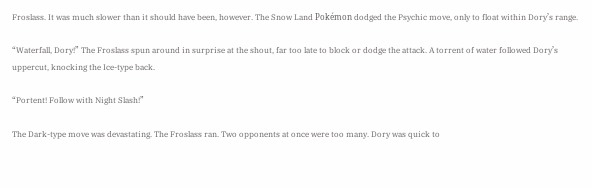Froslass. It was much slower than it should have been, however. The Snow Land Pokémon dodged the Psychic move, only to float within Dory’s range.

“Waterfall, Dory!” The Froslass spun around in surprise at the shout, far too late to block or dodge the attack. A torrent of water followed Dory’s uppercut, knocking the Ice-type back.

“Portent! Follow with Night Slash!”

The Dark-type move was devastating. The Froslass ran. Two opponents at once were too many. Dory was quick to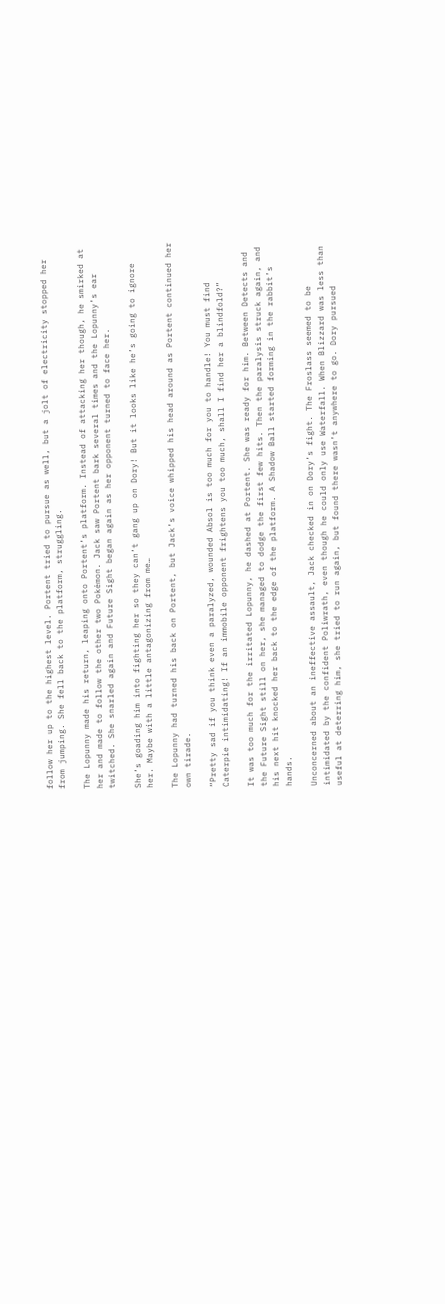follow her up to the highest level. Portent tried to pursue as well, but a jolt of electricity stopped her from jumping. She fell back to the platform, struggling.

The Lopunny made his return, leaping onto Portent’s platform. Instead of attacking her though, he smirked at her and made to follow the other two Pokémon. Jack saw Portent bark several times and the Lopunny’s ear twitched. She snarled again and Future Sight began again as her opponent turned to face her.

She’s goading him into fighting her so they can’t gang up on Dory! But it looks like he’s going to ignore her. Maybe with a little antagonizing from me…

The Lopunny had turned his back on Portent, but Jack’s voice whipped his head around as Portent continued her own tirade.

“Pretty sad if you think even a paralyzed, wounded Absol is too much for you to handle! You must find Caterpie intimidating! If an immobile opponent frightens you too much, shall I find her a blindfold?”

It was too much for the irritated Lopunny, he dashed at Portent. She was ready for him. Between Detects and the Future Sight still on her, she managed to dodge the first few hits. Then the paralysis struck again, and his next hit knocked her back to the edge of the platform. A Shadow Ball started forming in the rabbit’s hands.

Unconcerned about an ineffective assault, Jack checked in on Dory’s fight. The Froslass seemed to be intimidated by the confident Poliwrath, even though he could only use Waterfall. When Blizzard was less than useful at deterring him, she tried to run again, but found there wasn’t anywhere to go. Dory pursued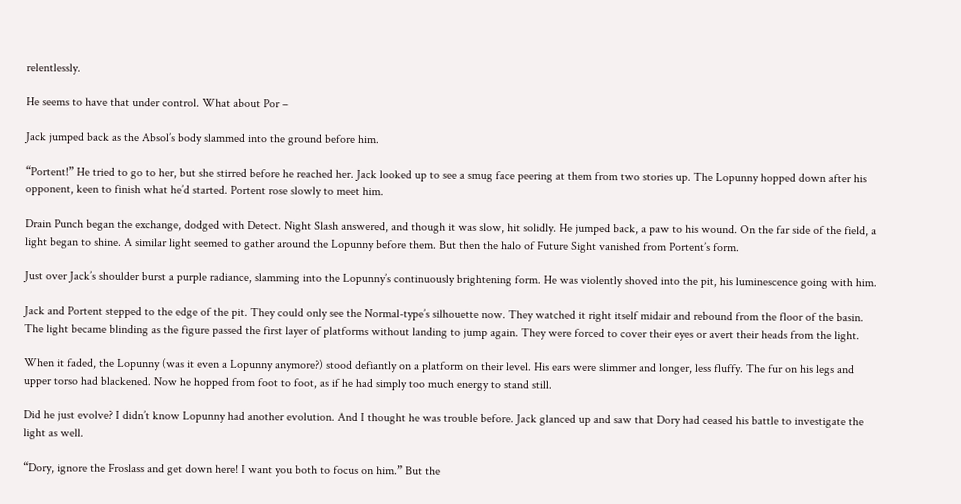relentlessly.

He seems to have that under control. What about Por –

Jack jumped back as the Absol’s body slammed into the ground before him.

“Portent!” He tried to go to her, but she stirred before he reached her. Jack looked up to see a smug face peering at them from two stories up. The Lopunny hopped down after his opponent, keen to finish what he’d started. Portent rose slowly to meet him.

Drain Punch began the exchange, dodged with Detect. Night Slash answered, and though it was slow, hit solidly. He jumped back, a paw to his wound. On the far side of the field, a light began to shine. A similar light seemed to gather around the Lopunny before them. But then the halo of Future Sight vanished from Portent’s form.

Just over Jack’s shoulder burst a purple radiance, slamming into the Lopunny’s continuously brightening form. He was violently shoved into the pit, his luminescence going with him.

Jack and Portent stepped to the edge of the pit. They could only see the Normal-type’s silhouette now. They watched it right itself midair and rebound from the floor of the basin. The light became blinding as the figure passed the first layer of platforms without landing to jump again. They were forced to cover their eyes or avert their heads from the light.

When it faded, the Lopunny (was it even a Lopunny anymore?) stood defiantly on a platform on their level. His ears were slimmer and longer, less fluffy. The fur on his legs and upper torso had blackened. Now he hopped from foot to foot, as if he had simply too much energy to stand still.

Did he just evolve? I didn’t know Lopunny had another evolution. And I thought he was trouble before. Jack glanced up and saw that Dory had ceased his battle to investigate the light as well.

“Dory, ignore the Froslass and get down here! I want you both to focus on him.” But the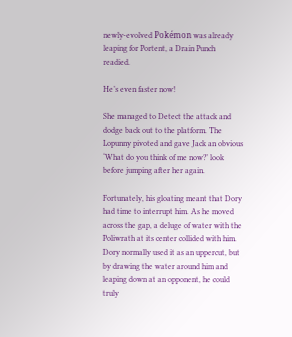newly-evolved Pokémon was already leaping for Portent, a Drain Punch readied.

He’s even faster now!

She managed to Detect the attack and dodge back out to the platform. The Lopunny pivoted and gave Jack an obvious ‘What do you think of me now?’ look before jumping after her again.

Fortunately, his gloating meant that Dory had time to interrupt him. As he moved across the gap, a deluge of water with the Poliwrath at its center collided with him. Dory normally used it as an uppercut, but by drawing the water around him and leaping down at an opponent, he could truly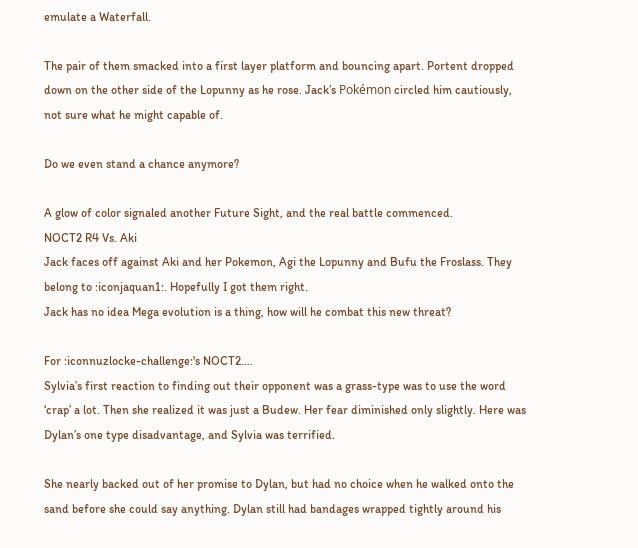emulate a Waterfall.

The pair of them smacked into a first layer platform and bouncing apart. Portent dropped down on the other side of the Lopunny as he rose. Jack’s Pokémon circled him cautiously, not sure what he might capable of.

Do we even stand a chance anymore?

A glow of color signaled another Future Sight, and the real battle commenced.
NOCT2 R4 Vs. Aki
Jack faces off against Aki and her Pokemon, Agi the Lopunny and Bufu the Froslass. They belong to :iconjaquan1:. Hopefully I got them right.
Jack has no idea Mega evolution is a thing, how will he combat this new threat?

For :iconnuzlocke-challenge:'s NOCT2.…
Sylvia’s first reaction to finding out their opponent was a grass-type was to use the word ‘crap’ a lot. Then she realized it was just a Budew. Her fear diminished only slightly. Here was Dylan’s one type disadvantage, and Sylvia was terrified.

She nearly backed out of her promise to Dylan, but had no choice when he walked onto the sand before she could say anything. Dylan still had bandages wrapped tightly around his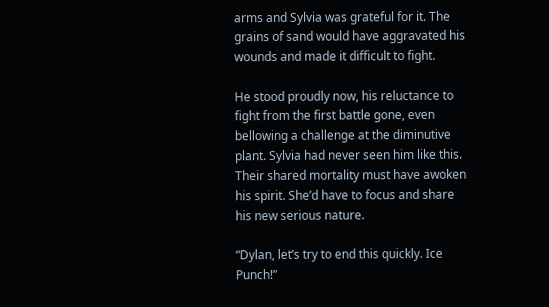arms and Sylvia was grateful for it. The grains of sand would have aggravated his wounds and made it difficult to fight.

He stood proudly now, his reluctance to fight from the first battle gone, even bellowing a challenge at the diminutive plant. Sylvia had never seen him like this. Their shared mortality must have awoken his spirit. She’d have to focus and share his new serious nature.

“Dylan, let’s try to end this quickly. Ice Punch!”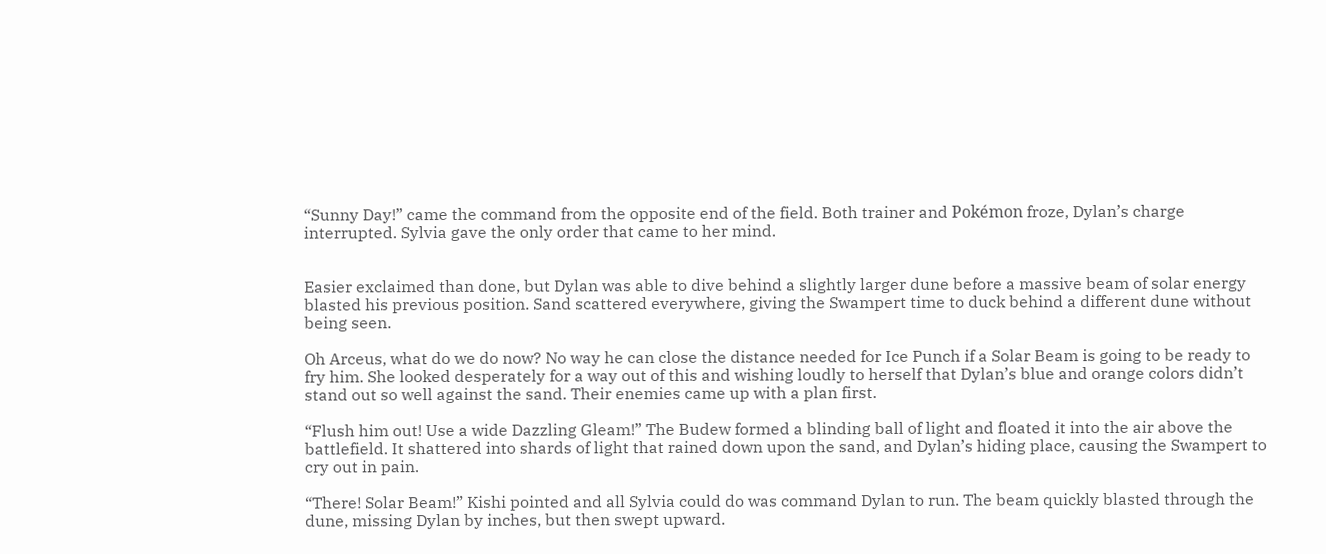“Sunny Day!” came the command from the opposite end of the field. Both trainer and Pokémon froze, Dylan’s charge interrupted. Sylvia gave the only order that came to her mind.


Easier exclaimed than done, but Dylan was able to dive behind a slightly larger dune before a massive beam of solar energy blasted his previous position. Sand scattered everywhere, giving the Swampert time to duck behind a different dune without being seen.

Oh Arceus, what do we do now? No way he can close the distance needed for Ice Punch if a Solar Beam is going to be ready to fry him. She looked desperately for a way out of this and wishing loudly to herself that Dylan’s blue and orange colors didn’t stand out so well against the sand. Their enemies came up with a plan first.

“Flush him out! Use a wide Dazzling Gleam!” The Budew formed a blinding ball of light and floated it into the air above the battlefield. It shattered into shards of light that rained down upon the sand, and Dylan’s hiding place, causing the Swampert to cry out in pain.

“There! Solar Beam!” Kishi pointed and all Sylvia could do was command Dylan to run. The beam quickly blasted through the dune, missing Dylan by inches, but then swept upward.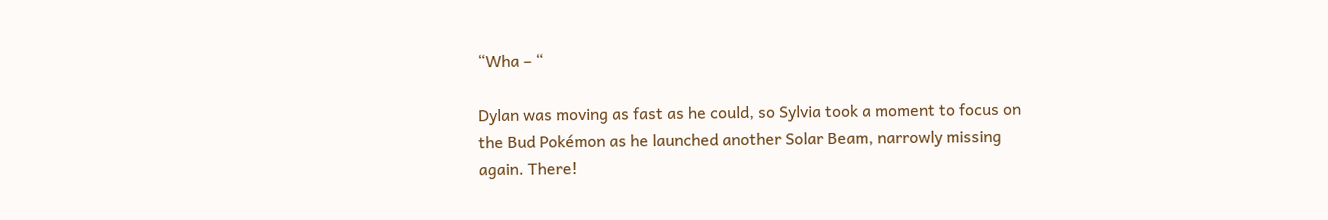“Wha – “

Dylan was moving as fast as he could, so Sylvia took a moment to focus on the Bud Pokémon as he launched another Solar Beam, narrowly missing again. There!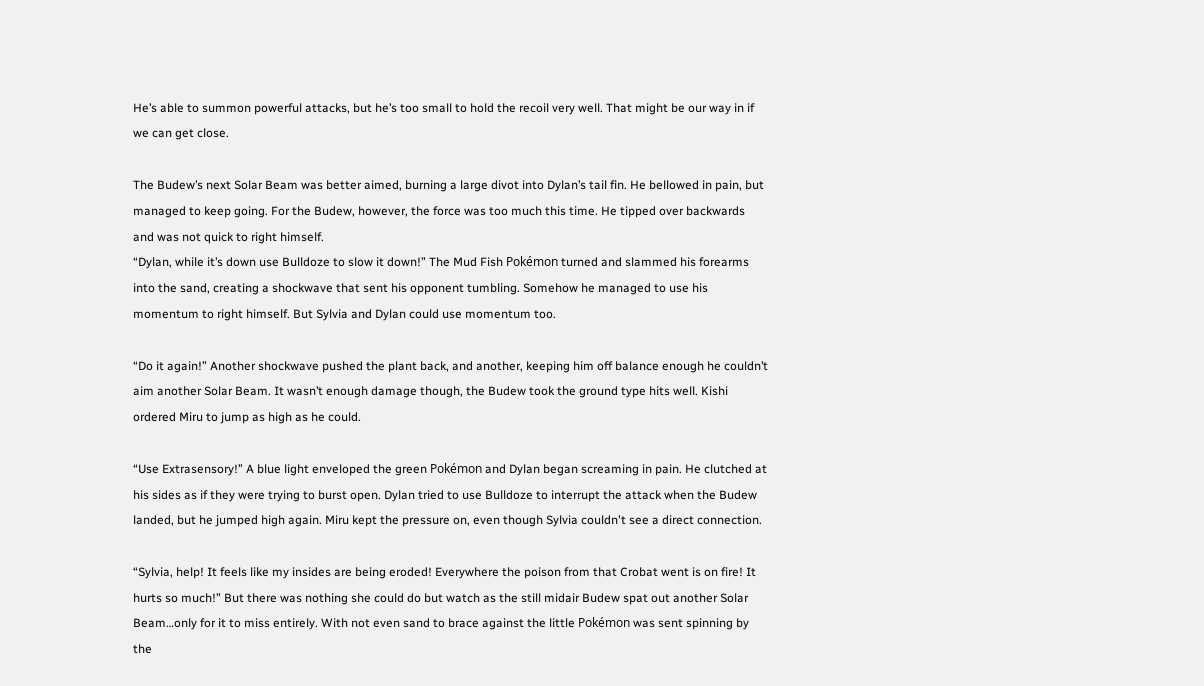He’s able to summon powerful attacks, but he’s too small to hold the recoil very well. That might be our way in if we can get close.

The Budew’s next Solar Beam was better aimed, burning a large divot into Dylan’s tail fin. He bellowed in pain, but managed to keep going. For the Budew, however, the force was too much this time. He tipped over backwards and was not quick to right himself.
“Dylan, while it’s down use Bulldoze to slow it down!” The Mud Fish Pokémon turned and slammed his forearms into the sand, creating a shockwave that sent his opponent tumbling. Somehow he managed to use his momentum to right himself. But Sylvia and Dylan could use momentum too.

“Do it again!” Another shockwave pushed the plant back, and another, keeping him off balance enough he couldn’t aim another Solar Beam. It wasn’t enough damage though, the Budew took the ground type hits well. Kishi ordered Miru to jump as high as he could.

“Use Extrasensory!” A blue light enveloped the green Pokémon and Dylan began screaming in pain. He clutched at his sides as if they were trying to burst open. Dylan tried to use Bulldoze to interrupt the attack when the Budew landed, but he jumped high again. Miru kept the pressure on, even though Sylvia couldn't see a direct connection.

“Sylvia, help! It feels like my insides are being eroded! Everywhere the poison from that Crobat went is on fire! It hurts so much!” But there was nothing she could do but watch as the still midair Budew spat out another Solar Beam…only for it to miss entirely. With not even sand to brace against the little Pokémon was sent spinning by the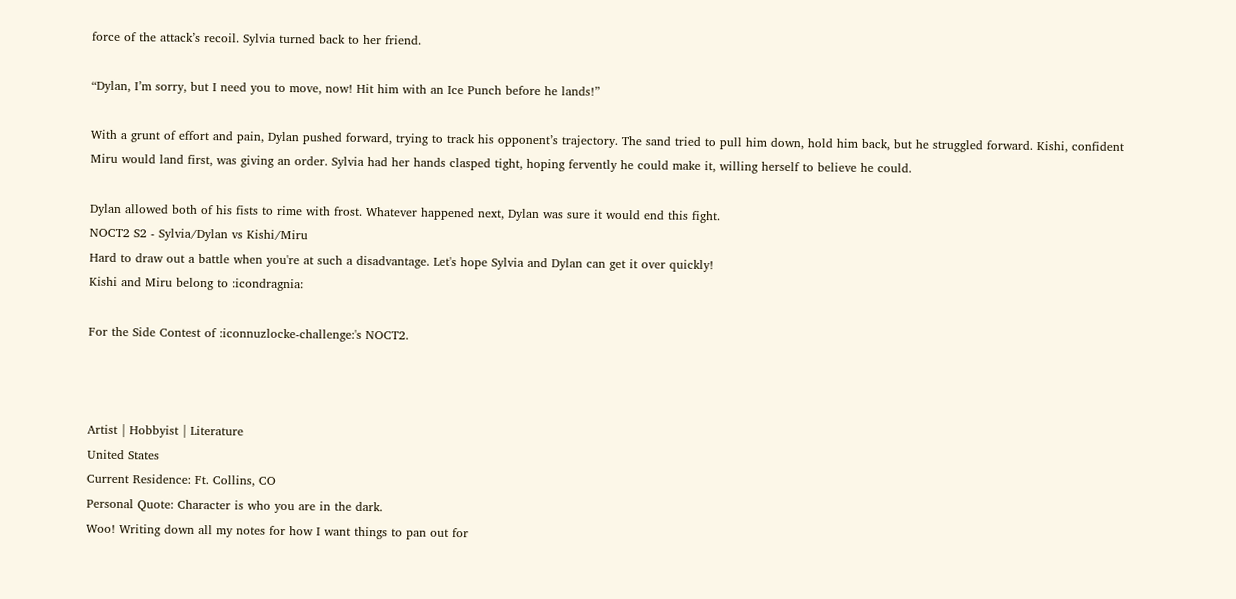force of the attack’s recoil. Sylvia turned back to her friend.

“Dylan, I’m sorry, but I need you to move, now! Hit him with an Ice Punch before he lands!”

With a grunt of effort and pain, Dylan pushed forward, trying to track his opponent’s trajectory. The sand tried to pull him down, hold him back, but he struggled forward. Kishi, confident Miru would land first, was giving an order. Sylvia had her hands clasped tight, hoping fervently he could make it, willing herself to believe he could.

Dylan allowed both of his fists to rime with frost. Whatever happened next, Dylan was sure it would end this fight.
NOCT2 S2 - Sylvia/Dylan vs Kishi/Miru
Hard to draw out a battle when you're at such a disadvantage. Let's hope Sylvia and Dylan can get it over quickly!
Kishi and Miru belong to :icondragnia:

For the Side Contest of :iconnuzlocke-challenge:'s NOCT2.



Artist | Hobbyist | Literature
United States
Current Residence: Ft. Collins, CO
Personal Quote: Character is who you are in the dark.
Woo! Writing down all my notes for how I want things to pan out for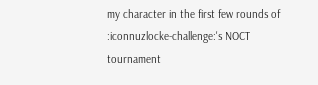my character in the first few rounds of :iconnuzlocke-challenge:'s NOCT tournament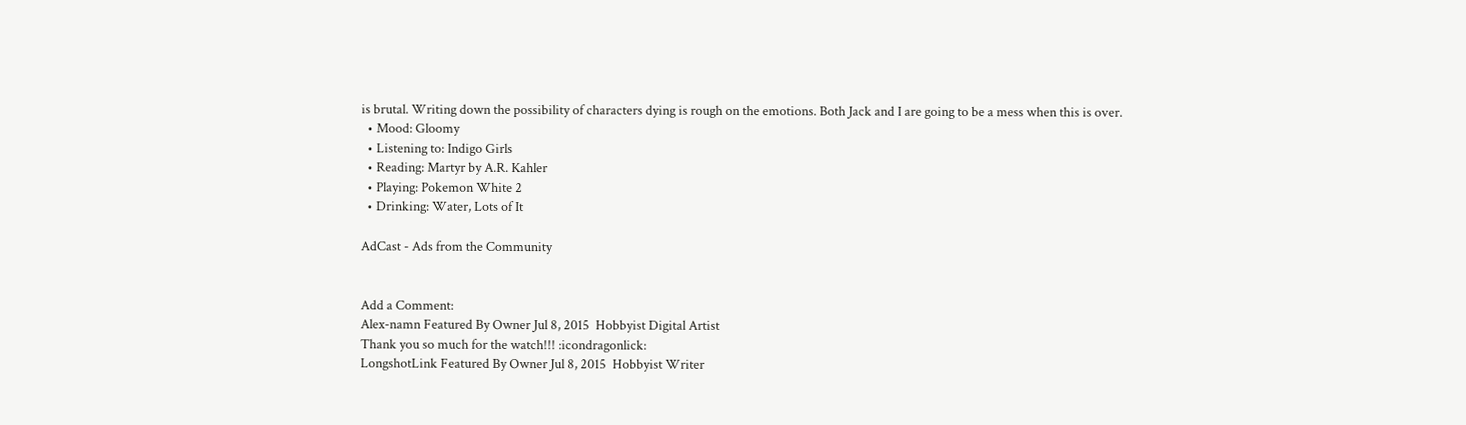is brutal. Writing down the possibility of characters dying is rough on the emotions. Both Jack and I are going to be a mess when this is over.
  • Mood: Gloomy
  • Listening to: Indigo Girls
  • Reading: Martyr by A.R. Kahler
  • Playing: Pokemon White 2
  • Drinking: Water, Lots of It

AdCast - Ads from the Community


Add a Comment:
Alex-namn Featured By Owner Jul 8, 2015  Hobbyist Digital Artist
Thank you so much for the watch!!! :icondragonlick:
LongshotLink Featured By Owner Jul 8, 2015  Hobbyist Writer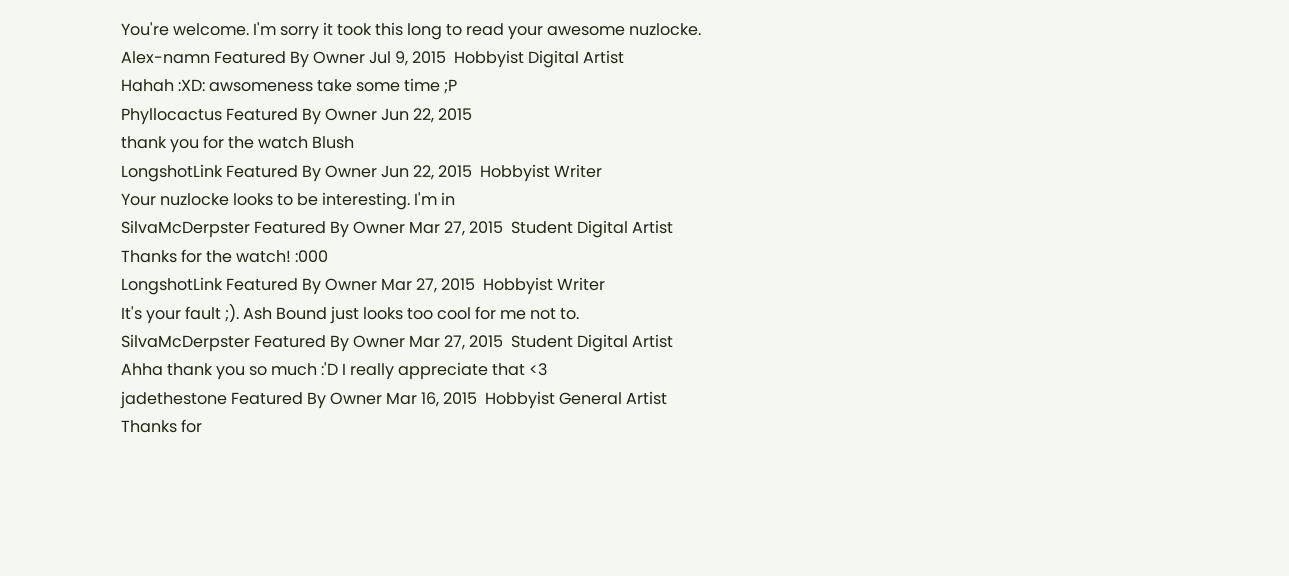You're welcome. I'm sorry it took this long to read your awesome nuzlocke.
Alex-namn Featured By Owner Jul 9, 2015  Hobbyist Digital Artist
Hahah :XD: awsomeness take some time ;P
Phyllocactus Featured By Owner Jun 22, 2015
thank you for the watch Blush
LongshotLink Featured By Owner Jun 22, 2015  Hobbyist Writer
Your nuzlocke looks to be interesting. I'm in
SilvaMcDerpster Featured By Owner Mar 27, 2015  Student Digital Artist
Thanks for the watch! :000
LongshotLink Featured By Owner Mar 27, 2015  Hobbyist Writer
It's your fault ;). Ash Bound just looks too cool for me not to.
SilvaMcDerpster Featured By Owner Mar 27, 2015  Student Digital Artist
Ahha thank you so much :'D I really appreciate that <3
jadethestone Featured By Owner Mar 16, 2015  Hobbyist General Artist
Thanks for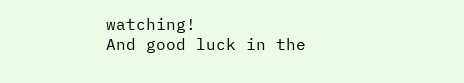watching!
And good luck in the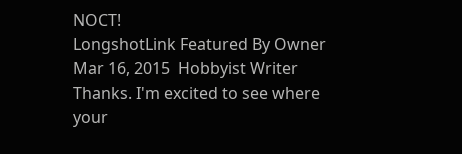NOCT!
LongshotLink Featured By Owner Mar 16, 2015  Hobbyist Writer
Thanks. I'm excited to see where your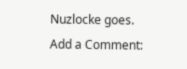Nuzlocke goes.
Add a Comment: